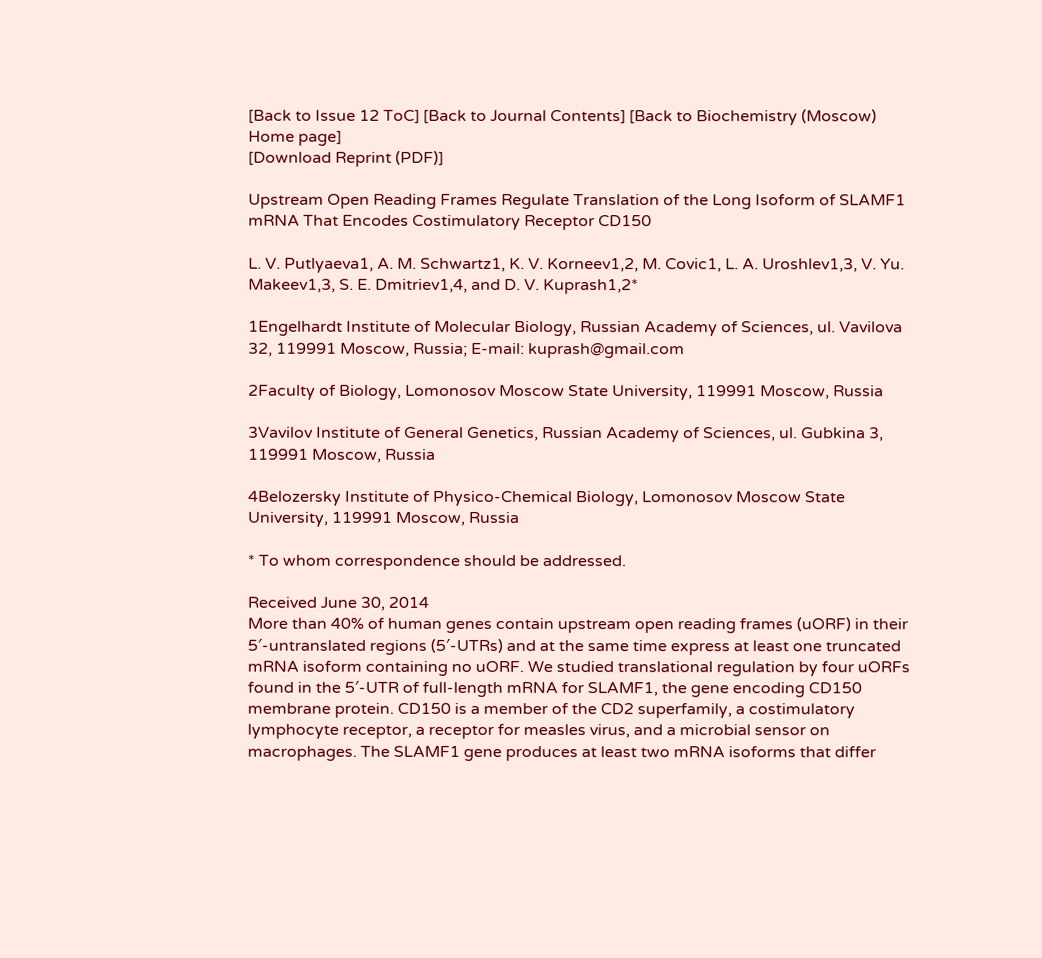[Back to Issue 12 ToC] [Back to Journal Contents] [Back to Biochemistry (Moscow) Home page]
[Download Reprint (PDF)]

Upstream Open Reading Frames Regulate Translation of the Long Isoform of SLAMF1 mRNA That Encodes Costimulatory Receptor CD150

L. V. Putlyaeva1, A. M. Schwartz1, K. V. Korneev1,2, M. Covic1, L. A. Uroshlev1,3, V. Yu. Makeev1,3, S. E. Dmitriev1,4, and D. V. Kuprash1,2*

1Engelhardt Institute of Molecular Biology, Russian Academy of Sciences, ul. Vavilova 32, 119991 Moscow, Russia; E-mail: kuprash@gmail.com

2Faculty of Biology, Lomonosov Moscow State University, 119991 Moscow, Russia

3Vavilov Institute of General Genetics, Russian Academy of Sciences, ul. Gubkina 3, 119991 Moscow, Russia

4Belozersky Institute of Physico-Chemical Biology, Lomonosov Moscow State University, 119991 Moscow, Russia

* To whom correspondence should be addressed.

Received June 30, 2014
More than 40% of human genes contain upstream open reading frames (uORF) in their 5′-untranslated regions (5′-UTRs) and at the same time express at least one truncated mRNA isoform containing no uORF. We studied translational regulation by four uORFs found in the 5′-UTR of full-length mRNA for SLAMF1, the gene encoding CD150 membrane protein. CD150 is a member of the CD2 superfamily, a costimulatory lymphocyte receptor, a receptor for measles virus, and a microbial sensor on macrophages. The SLAMF1 gene produces at least two mRNA isoforms that differ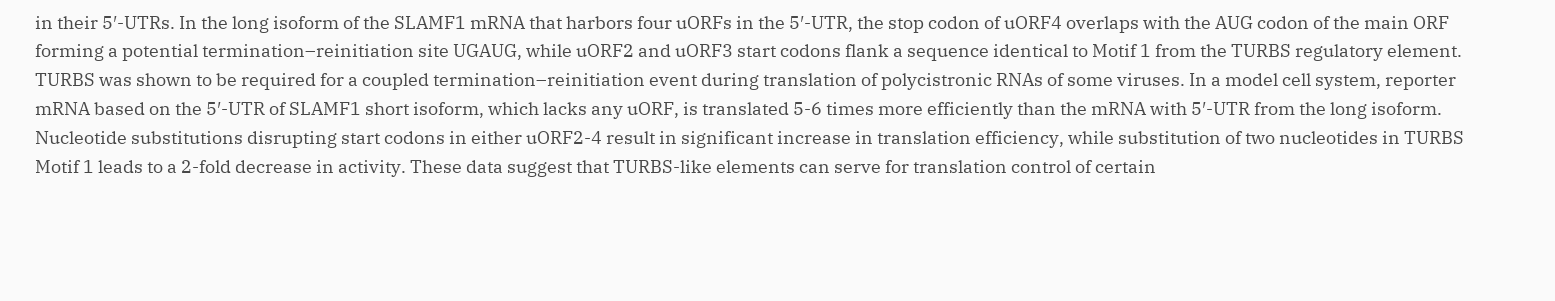in their 5′-UTRs. In the long isoform of the SLAMF1 mRNA that harbors four uORFs in the 5′-UTR, the stop codon of uORF4 overlaps with the AUG codon of the main ORF forming a potential termination–reinitiation site UGAUG, while uORF2 and uORF3 start codons flank a sequence identical to Motif 1 from the TURBS regulatory element. TURBS was shown to be required for a coupled termination–reinitiation event during translation of polycistronic RNAs of some viruses. In a model cell system, reporter mRNA based on the 5′-UTR of SLAMF1 short isoform, which lacks any uORF, is translated 5-6 times more efficiently than the mRNA with 5′-UTR from the long isoform. Nucleotide substitutions disrupting start codons in either uORF2-4 result in significant increase in translation efficiency, while substitution of two nucleotides in TURBS Motif 1 leads to a 2-fold decrease in activity. These data suggest that TURBS-like elements can serve for translation control of certain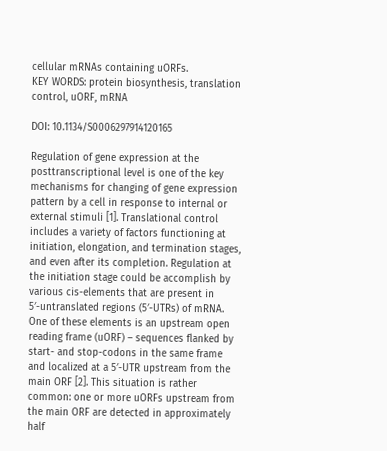cellular mRNAs containing uORFs.
KEY WORDS: protein biosynthesis, translation control, uORF, mRNA

DOI: 10.1134/S0006297914120165

Regulation of gene expression at the posttranscriptional level is one of the key mechanisms for changing of gene expression pattern by a cell in response to internal or external stimuli [1]. Translational control includes a variety of factors functioning at initiation, elongation, and termination stages, and even after its completion. Regulation at the initiation stage could be accomplish by various cis-elements that are present in 5′-untranslated regions (5′-UTRs) of mRNA. One of these elements is an upstream open reading frame (uORF) – sequences flanked by start- and stop-codons in the same frame and localized at a 5′-UTR upstream from the main ORF [2]. This situation is rather common: one or more uORFs upstream from the main ORF are detected in approximately half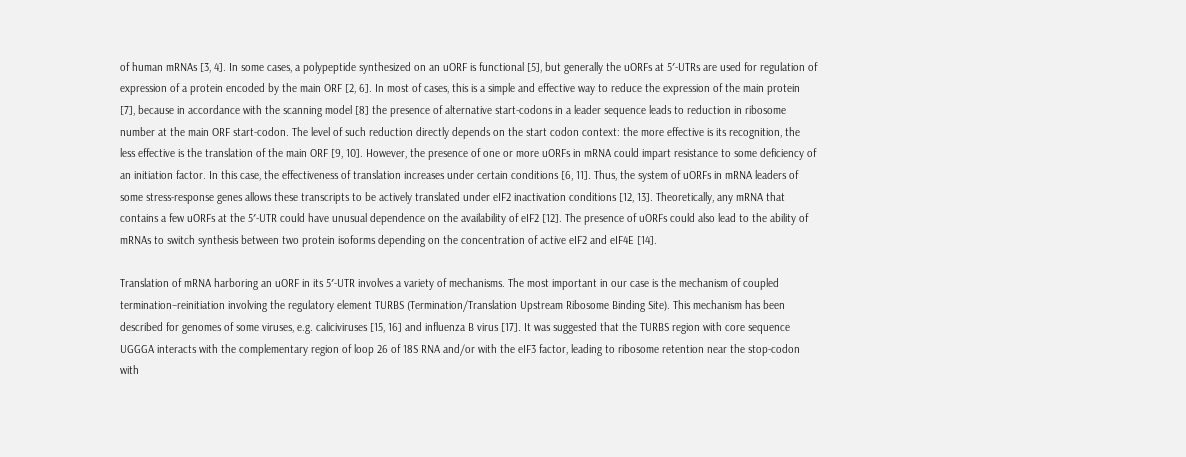of human mRNAs [3, 4]. In some cases, a polypeptide synthesized on an uORF is functional [5], but generally the uORFs at 5′-UTRs are used for regulation of expression of a protein encoded by the main ORF [2, 6]. In most of cases, this is a simple and effective way to reduce the expression of the main protein [7], because in accordance with the scanning model [8] the presence of alternative start-codons in a leader sequence leads to reduction in ribosome number at the main ORF start-codon. The level of such reduction directly depends on the start codon context: the more effective is its recognition, the less effective is the translation of the main ORF [9, 10]. However, the presence of one or more uORFs in mRNA could impart resistance to some deficiency of an initiation factor. In this case, the effectiveness of translation increases under certain conditions [6, 11]. Thus, the system of uORFs in mRNA leaders of some stress-response genes allows these transcripts to be actively translated under eIF2 inactivation conditions [12, 13]. Theoretically, any mRNA that contains a few uORFs at the 5′-UTR could have unusual dependence on the availability of eIF2 [12]. The presence of uORFs could also lead to the ability of mRNAs to switch synthesis between two protein isoforms depending on the concentration of active eIF2 and eIF4E [14].

Translation of mRNA harboring an uORF in its 5′-UTR involves a variety of mechanisms. The most important in our case is the mechanism of coupled termination–reinitiation involving the regulatory element TURBS (Termination/Translation Upstream Ribosome Binding Site). This mechanism has been described for genomes of some viruses, e.g. caliciviruses [15, 16] and influenza B virus [17]. It was suggested that the TURBS region with core sequence UGGGA interacts with the complementary region of loop 26 of 18S RNA and/or with the eIF3 factor, leading to ribosome retention near the stop-codon with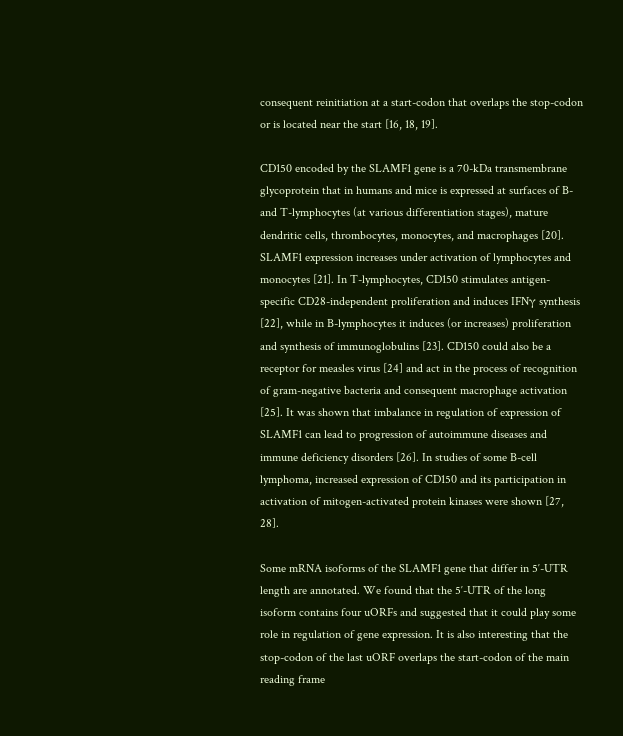consequent reinitiation at a start-codon that overlaps the stop-codon or is located near the start [16, 18, 19].

CD150 encoded by the SLAMF1 gene is a 70-kDa transmembrane glycoprotein that in humans and mice is expressed at surfaces of B- and T-lymphocytes (at various differentiation stages), mature dendritic cells, thrombocytes, monocytes, and macrophages [20]. SLAMF1 expression increases under activation of lymphocytes and monocytes [21]. In T-lymphocytes, CD150 stimulates antigen-specific CD28-independent proliferation and induces IFNγ synthesis [22], while in B-lymphocytes it induces (or increases) proliferation and synthesis of immunoglobulins [23]. CD150 could also be a receptor for measles virus [24] and act in the process of recognition of gram-negative bacteria and consequent macrophage activation [25]. It was shown that imbalance in regulation of expression of SLAMF1 can lead to progression of autoimmune diseases and immune deficiency disorders [26]. In studies of some B-cell lymphoma, increased expression of CD150 and its participation in activation of mitogen-activated protein kinases were shown [27, 28].

Some mRNA isoforms of the SLAMF1 gene that differ in 5′-UTR length are annotated. We found that the 5′-UTR of the long isoform contains four uORFs and suggested that it could play some role in regulation of gene expression. It is also interesting that the stop-codon of the last uORF overlaps the start-codon of the main reading frame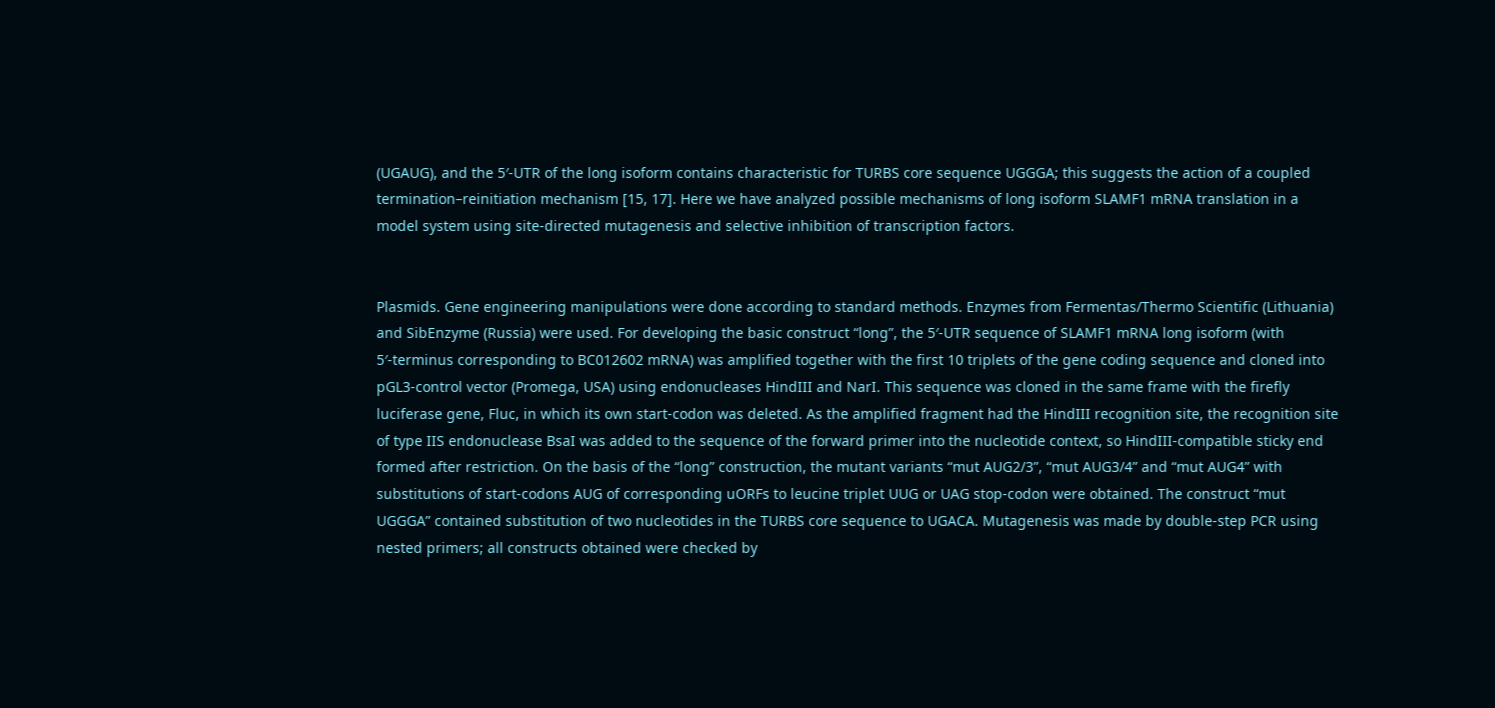(UGAUG), and the 5′-UTR of the long isoform contains characteristic for TURBS core sequence UGGGA; this suggests the action of a coupled termination–reinitiation mechanism [15, 17]. Here we have analyzed possible mechanisms of long isoform SLAMF1 mRNA translation in a model system using site-directed mutagenesis and selective inhibition of transcription factors.


Plasmids. Gene engineering manipulations were done according to standard methods. Enzymes from Fermentas/Thermo Scientific (Lithuania) and SibEnzyme (Russia) were used. For developing the basic construct “long”, the 5′-UTR sequence of SLAMF1 mRNA long isoform (with 5′-terminus corresponding to BC012602 mRNA) was amplified together with the first 10 triplets of the gene coding sequence and cloned into pGL3-control vector (Promega, USA) using endonucleases HindIII and NarI. This sequence was cloned in the same frame with the firefly luciferase gene, Fluc, in which its own start-codon was deleted. As the amplified fragment had the HindIII recognition site, the recognition site of type IIS endonuclease BsaI was added to the sequence of the forward primer into the nucleotide context, so HindIII-compatible sticky end formed after restriction. On the basis of the “long” construction, the mutant variants “mut AUG2/3”, “mut AUG3/4” and “mut AUG4” with substitutions of start-codons AUG of corresponding uORFs to leucine triplet UUG or UAG stop-codon were obtained. The construct “mut UGGGA” contained substitution of two nucleotides in the TURBS core sequence to UGACA. Mutagenesis was made by double-step PCR using nested primers; all constructs obtained were checked by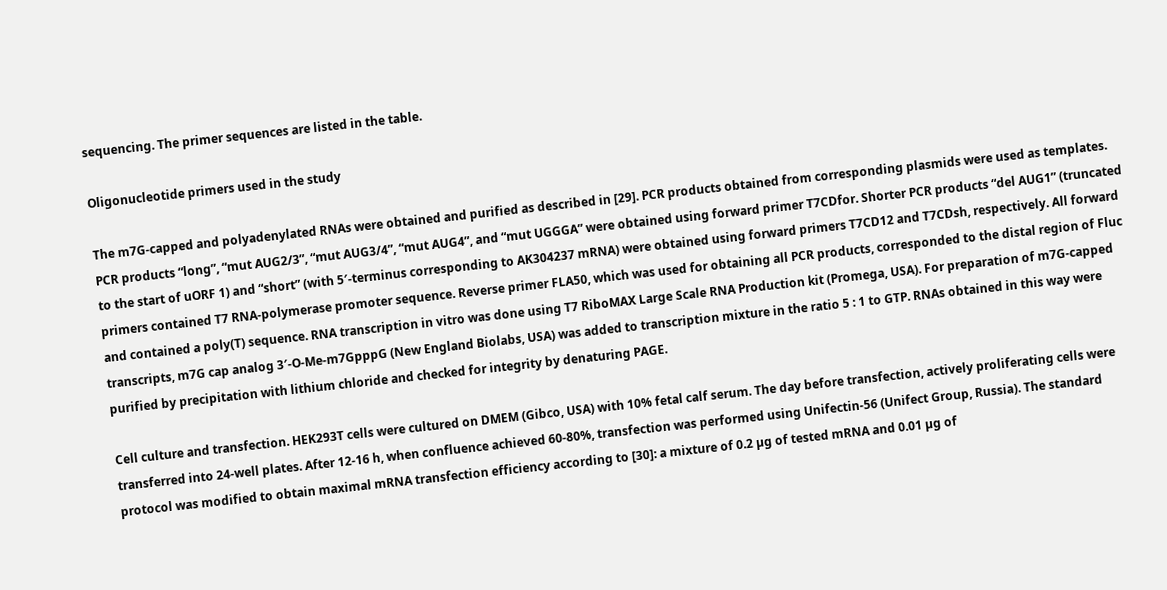sequencing. The primer sequences are listed in the table.

Oligonucleotide primers used in the study

The m7G-capped and polyadenylated RNAs were obtained and purified as described in [29]. PCR products obtained from corresponding plasmids were used as templates. PCR products “long”, “mut AUG2/3”, “mut AUG3/4”, “mut AUG4”, and “mut UGGGA” were obtained using forward primer T7CDfor. Shorter PCR products “del AUG1” (truncated to the start of uORF 1) and “short” (with 5′-terminus corresponding to AK304237 mRNA) were obtained using forward primers T7CD12 and T7CDsh, respectively. All forward primers contained T7 RNA-polymerase promoter sequence. Reverse primer FLA50, which was used for obtaining all PCR products, corresponded to the distal region of Fluc and contained a poly(T) sequence. RNA transcription in vitro was done using T7 RiboMAX Large Scale RNA Production kit (Promega, USA). For preparation of m7G-capped transcripts, m7G cap analog 3′-O-Me-m7GpppG (New England Biolabs, USA) was added to transcription mixture in the ratio 5 : 1 to GTP. RNAs obtained in this way were purified by precipitation with lithium chloride and checked for integrity by denaturing PAGE.

Cell culture and transfection. HEK293T cells were cultured on DMEM (Gibco, USA) with 10% fetal calf serum. The day before transfection, actively proliferating cells were transferred into 24-well plates. After 12-16 h, when confluence achieved 60-80%, transfection was performed using Unifectin-56 (Unifect Group, Russia). The standard protocol was modified to obtain maximal mRNA transfection efficiency according to [30]: a mixture of 0.2 µg of tested mRNA and 0.01 µg of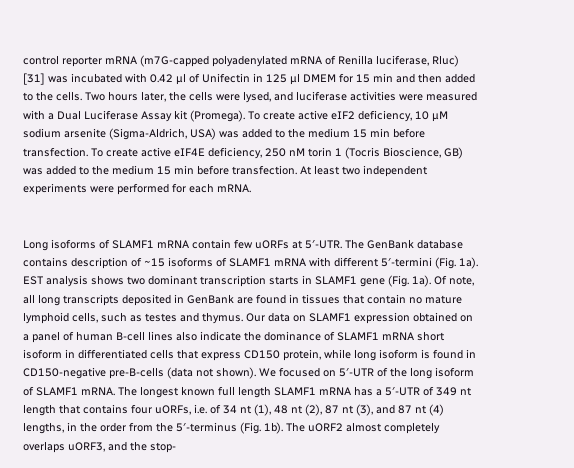control reporter mRNA (m7G-capped polyadenylated mRNA of Renilla luciferase, Rluc) [31] was incubated with 0.42 µl of Unifectin in 125 µl DMEM for 15 min and then added to the cells. Two hours later, the cells were lysed, and luciferase activities were measured with a Dual Luciferase Assay kit (Promega). To create active eIF2 deficiency, 10 µM sodium arsenite (Sigma-Aldrich, USA) was added to the medium 15 min before transfection. To create active eIF4E deficiency, 250 nM torin 1 (Tocris Bioscience, GB) was added to the medium 15 min before transfection. At least two independent experiments were performed for each mRNA.


Long isoforms of SLAMF1 mRNA contain few uORFs at 5′-UTR. The GenBank database contains description of ~15 isoforms of SLAMF1 mRNA with different 5′-termini (Fig. 1a). EST analysis shows two dominant transcription starts in SLAMF1 gene (Fig. 1a). Of note, all long transcripts deposited in GenBank are found in tissues that contain no mature lymphoid cells, such as testes and thymus. Our data on SLAMF1 expression obtained on a panel of human B-cell lines also indicate the dominance of SLAMF1 mRNA short isoform in differentiated cells that express CD150 protein, while long isoform is found in CD150-negative pre-B-cells (data not shown). We focused on 5′-UTR of the long isoform of SLAMF1 mRNA. The longest known full length SLAMF1 mRNA has a 5′-UTR of 349 nt length that contains four uORFs, i.e. of 34 nt (1), 48 nt (2), 87 nt (3), and 87 nt (4) lengths, in the order from the 5′-terminus (Fig. 1b). The uORF2 almost completely overlaps uORF3, and the stop-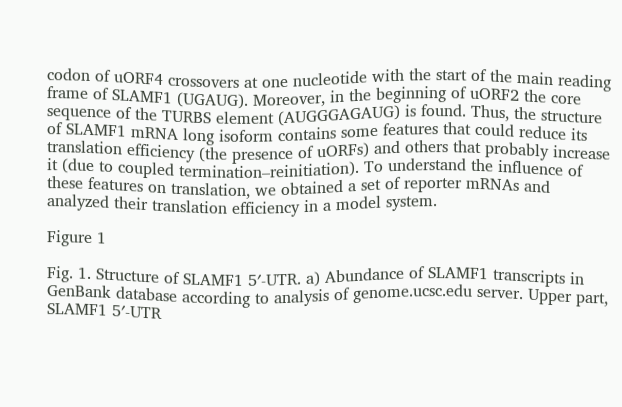codon of uORF4 crossovers at one nucleotide with the start of the main reading frame of SLAMF1 (UGAUG). Moreover, in the beginning of uORF2 the core sequence of the TURBS element (AUGGGAGAUG) is found. Thus, the structure of SLAMF1 mRNA long isoform contains some features that could reduce its translation efficiency (the presence of uORFs) and others that probably increase it (due to coupled termination–reinitiation). To understand the influence of these features on translation, we obtained a set of reporter mRNAs and analyzed their translation efficiency in a model system.

Figure 1

Fig. 1. Structure of SLAMF1 5′-UTR. a) Abundance of SLAMF1 transcripts in GenBank database according to analysis of genome.ucsc.edu server. Upper part, SLAMF1 5′-UTR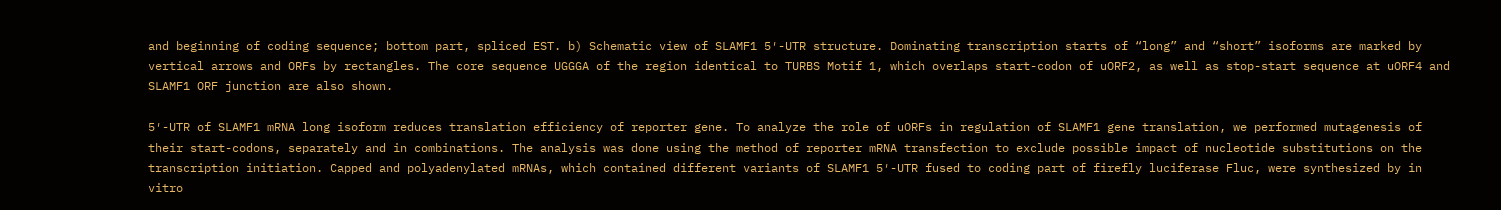and beginning of coding sequence; bottom part, spliced EST. b) Schematic view of SLAMF1 5′-UTR structure. Dominating transcription starts of “long” and “short” isoforms are marked by vertical arrows and ORFs by rectangles. The core sequence UGGGA of the region identical to TURBS Motif 1, which overlaps start-codon of uORF2, as well as stop-start sequence at uORF4 and SLAMF1 ORF junction are also shown.

5′-UTR of SLAMF1 mRNA long isoform reduces translation efficiency of reporter gene. To analyze the role of uORFs in regulation of SLAMF1 gene translation, we performed mutagenesis of their start-codons, separately and in combinations. The analysis was done using the method of reporter mRNA transfection to exclude possible impact of nucleotide substitutions on the transcription initiation. Capped and polyadenylated mRNAs, which contained different variants of SLAMF1 5′-UTR fused to coding part of firefly luciferase Fluc, were synthesized by in vitro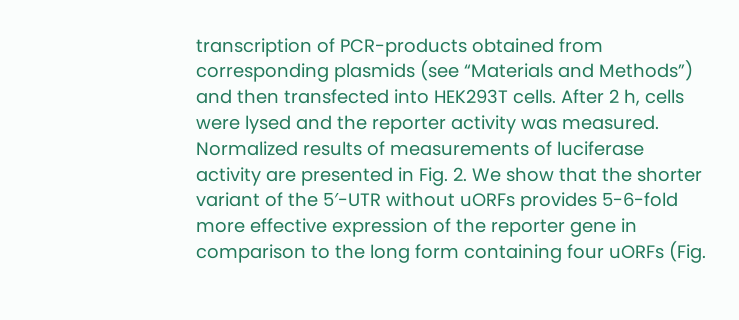transcription of PCR-products obtained from corresponding plasmids (see “Materials and Methods”) and then transfected into HEK293T cells. After 2 h, cells were lysed and the reporter activity was measured. Normalized results of measurements of luciferase activity are presented in Fig. 2. We show that the shorter variant of the 5′-UTR without uORFs provides 5-6-fold more effective expression of the reporter gene in comparison to the long form containing four uORFs (Fig.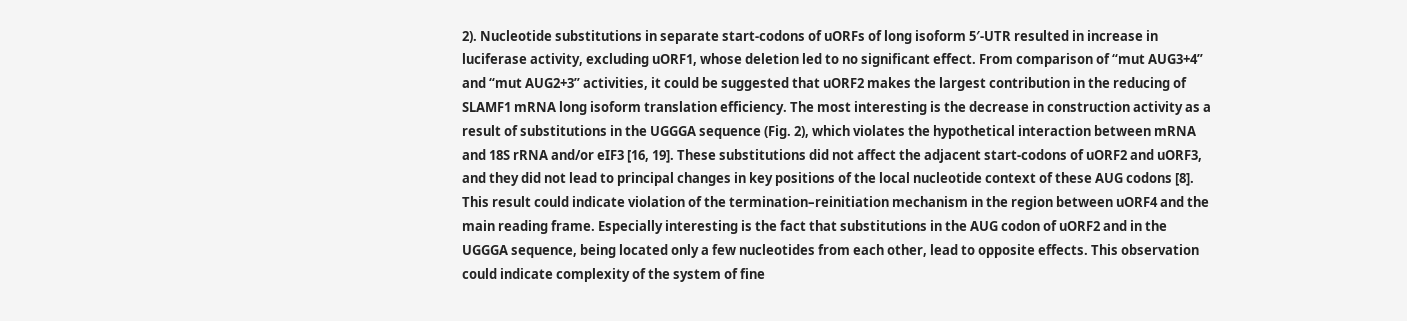2). Nucleotide substitutions in separate start-codons of uORFs of long isoform 5′-UTR resulted in increase in luciferase activity, excluding uORF1, whose deletion led to no significant effect. From comparison of “mut AUG3+4” and “mut AUG2+3” activities, it could be suggested that uORF2 makes the largest contribution in the reducing of SLAMF1 mRNA long isoform translation efficiency. The most interesting is the decrease in construction activity as a result of substitutions in the UGGGA sequence (Fig. 2), which violates the hypothetical interaction between mRNA and 18S rRNA and/or eIF3 [16, 19]. These substitutions did not affect the adjacent start-codons of uORF2 and uORF3, and they did not lead to principal changes in key positions of the local nucleotide context of these AUG codons [8]. This result could indicate violation of the termination–reinitiation mechanism in the region between uORF4 and the main reading frame. Especially interesting is the fact that substitutions in the AUG codon of uORF2 and in the UGGGA sequence, being located only a few nucleotides from each other, lead to opposite effects. This observation could indicate complexity of the system of fine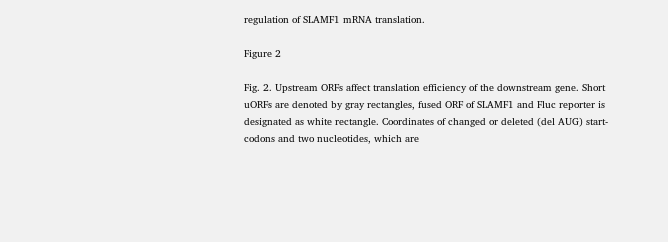regulation of SLAMF1 mRNA translation.

Figure 2

Fig. 2. Upstream ORFs affect translation efficiency of the downstream gene. Short uORFs are denoted by gray rectangles, fused ORF of SLAMF1 and Fluc reporter is designated as white rectangle. Coordinates of changed or deleted (del AUG) start-codons and two nucleotides, which are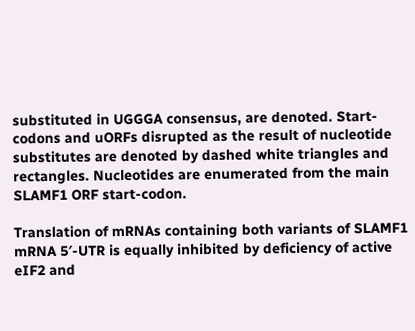substituted in UGGGA consensus, are denoted. Start-codons and uORFs disrupted as the result of nucleotide substitutes are denoted by dashed white triangles and rectangles. Nucleotides are enumerated from the main SLAMF1 ORF start-codon.

Translation of mRNAs containing both variants of SLAMF1 mRNA 5′-UTR is equally inhibited by deficiency of active eIF2 and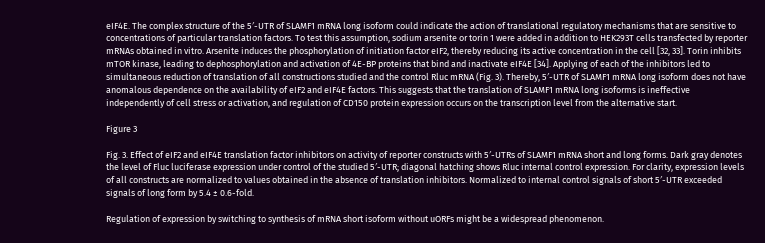eIF4E. The complex structure of the 5′-UTR of SLAMF1 mRNA long isoform could indicate the action of translational regulatory mechanisms that are sensitive to concentrations of particular translation factors. To test this assumption, sodium arsenite or torin 1 were added in addition to HEK293T cells transfected by reporter mRNAs obtained in vitro. Arsenite induces the phosphorylation of initiation factor eIF2, thereby reducing its active concentration in the cell [32, 33]. Torin inhibits mTOR kinase, leading to dephosphorylation and activation of 4E-BP proteins that bind and inactivate eIF4E [34]. Applying of each of the inhibitors led to simultaneous reduction of translation of all constructions studied and the control Rluc mRNA (Fig. 3). Thereby, 5′-UTR of SLAMF1 mRNA long isoform does not have anomalous dependence on the availability of eIF2 and eIF4E factors. This suggests that the translation of SLAMF1 mRNA long isoforms is ineffective independently of cell stress or activation, and regulation of CD150 protein expression occurs on the transcription level from the alternative start.

Figure 3

Fig. 3. Effect of eIF2 and eIF4E translation factor inhibitors on activity of reporter constructs with 5′-UTRs of SLAMF1 mRNA short and long forms. Dark gray denotes the level of Fluc luciferase expression under control of the studied 5′-UTR; diagonal hatching shows Rluc internal control expression. For clarity, expression levels of all constructs are normalized to values obtained in the absence of translation inhibitors. Normalized to internal control signals of short 5′-UTR exceeded signals of long form by 5.4 ± 0.6-fold.

Regulation of expression by switching to synthesis of mRNA short isoform without uORFs might be a widespread phenomenon.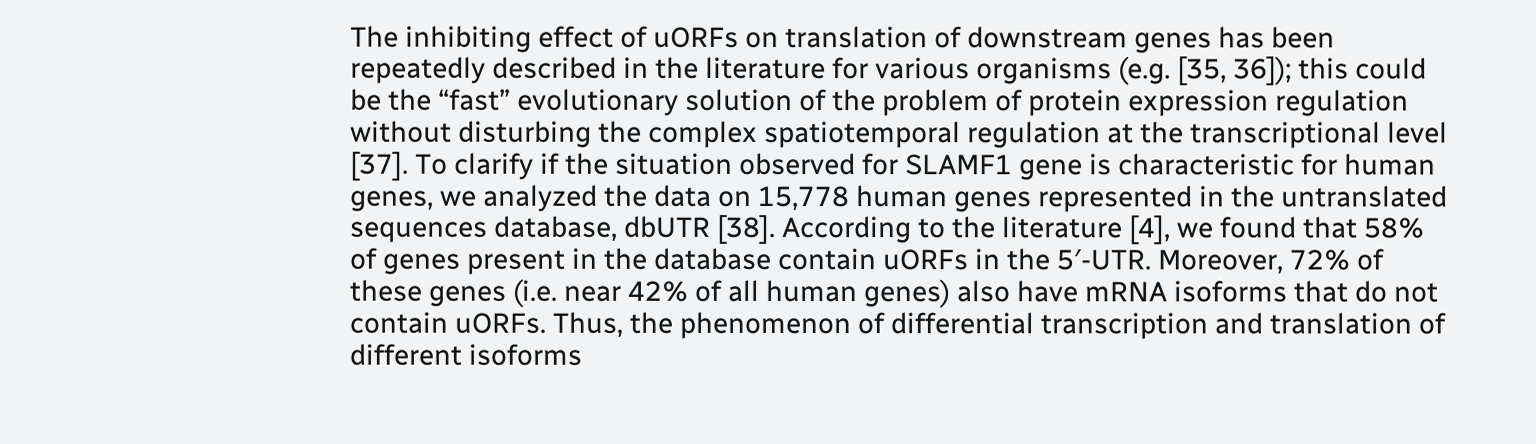The inhibiting effect of uORFs on translation of downstream genes has been repeatedly described in the literature for various organisms (e.g. [35, 36]); this could be the “fast” evolutionary solution of the problem of protein expression regulation without disturbing the complex spatiotemporal regulation at the transcriptional level [37]. To clarify if the situation observed for SLAMF1 gene is characteristic for human genes, we analyzed the data on 15,778 human genes represented in the untranslated sequences database, dbUTR [38]. According to the literature [4], we found that 58% of genes present in the database contain uORFs in the 5′-UTR. Moreover, 72% of these genes (i.e. near 42% of all human genes) also have mRNA isoforms that do not contain uORFs. Thus, the phenomenon of differential transcription and translation of different isoforms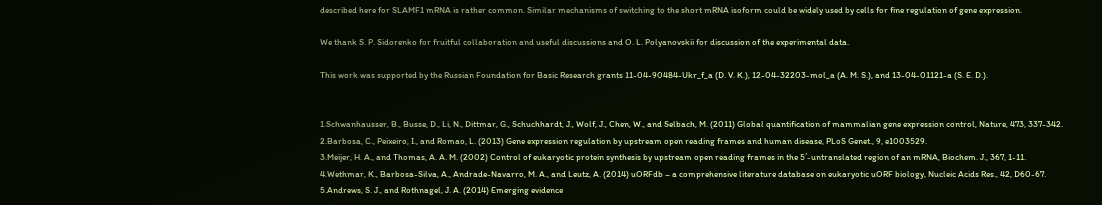described here for SLAMF1 mRNA is rather common. Similar mechanisms of switching to the short mRNA isoform could be widely used by cells for fine regulation of gene expression.

We thank S. P. Sidorenko for fruitful collaboration and useful discussions and O. L. Polyanovskii for discussion of the experimental data.

This work was supported by the Russian Foundation for Basic Research grants 11-04-90484-Ukr_f_a (D. V. K.), 12-04-32203-mol_a (A. M. S.), and 13-04-01121-a (S. E. D.).


1.Schwanhausser, B., Busse, D., Li, N., Dittmar, G., Schuchhardt, J., Wolf, J., Chen, W., and Selbach, M. (2011) Global quantification of mammalian gene expression control, Nature, 473, 337-342.
2.Barbosa, C., Peixeiro, I., and Romao, L. (2013) Gene expression regulation by upstream open reading frames and human disease, PLoS Genet., 9, e1003529.
3.Meijer, H. A., and Thomas, A. A. M. (2002) Control of eukaryotic protein synthesis by upstream open reading frames in the 5′-untranslated region of an mRNA, Biochem. J., 367, 1-11.
4.Wethmar, K., Barbosa-Silva, A., Andrade-Navarro, M. A., and Leutz, A. (2014) uORFdb – a comprehensive literature database on eukaryotic uORF biology, Nucleic Acids Res., 42, D60-67.
5.Andrews, S. J., and Rothnagel, J. A. (2014) Emerging evidence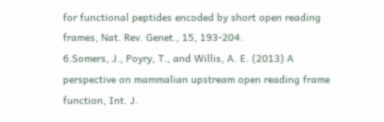for functional peptides encoded by short open reading frames, Nat. Rev. Genet., 15, 193-204.
6.Somers, J., Poyry, T., and Willis, A. E. (2013) A perspective on mammalian upstream open reading frame function, Int. J.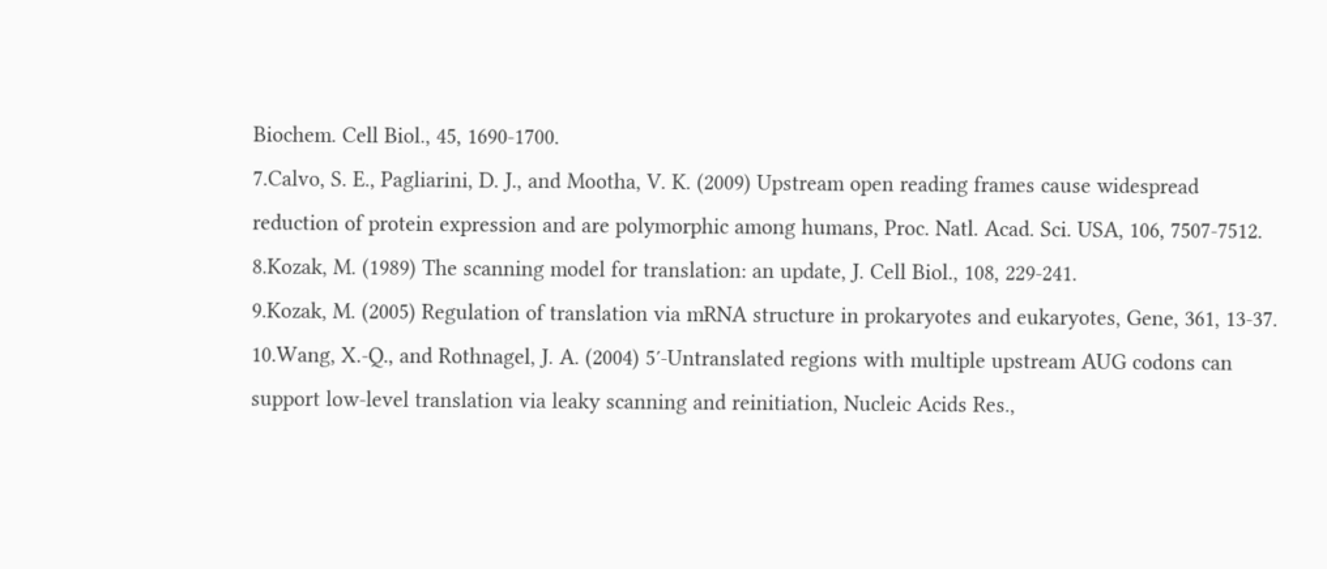Biochem. Cell Biol., 45, 1690-1700.
7.Calvo, S. E., Pagliarini, D. J., and Mootha, V. K. (2009) Upstream open reading frames cause widespread reduction of protein expression and are polymorphic among humans, Proc. Natl. Acad. Sci. USA, 106, 7507-7512.
8.Kozak, M. (1989) The scanning model for translation: an update, J. Cell Biol., 108, 229-241.
9.Kozak, M. (2005) Regulation of translation via mRNA structure in prokaryotes and eukaryotes, Gene, 361, 13-37.
10.Wang, X.-Q., and Rothnagel, J. A. (2004) 5′-Untranslated regions with multiple upstream AUG codons can support low-level translation via leaky scanning and reinitiation, Nucleic Acids Res.,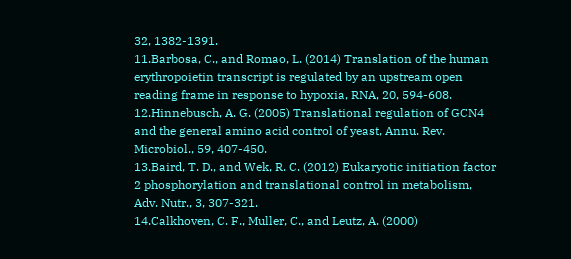32, 1382-1391.
11.Barbosa, C., and Romao, L. (2014) Translation of the human erythropoietin transcript is regulated by an upstream open reading frame in response to hypoxia, RNA, 20, 594-608.
12.Hinnebusch, A. G. (2005) Translational regulation of GCN4 and the general amino acid control of yeast, Annu. Rev. Microbiol., 59, 407-450.
13.Baird, T. D., and Wek, R. C. (2012) Eukaryotic initiation factor 2 phosphorylation and translational control in metabolism, Adv. Nutr., 3, 307-321.
14.Calkhoven, C. F., Muller, C., and Leutz, A. (2000)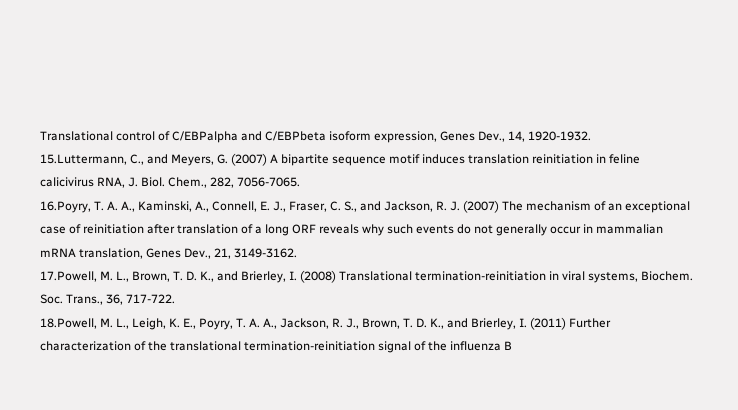Translational control of C/EBPalpha and C/EBPbeta isoform expression, Genes Dev., 14, 1920-1932.
15.Luttermann, C., and Meyers, G. (2007) A bipartite sequence motif induces translation reinitiation in feline calicivirus RNA, J. Biol. Chem., 282, 7056-7065.
16.Poyry, T. A. A., Kaminski, A., Connell, E. J., Fraser, C. S., and Jackson, R. J. (2007) The mechanism of an exceptional case of reinitiation after translation of a long ORF reveals why such events do not generally occur in mammalian mRNA translation, Genes Dev., 21, 3149-3162.
17.Powell, M. L., Brown, T. D. K., and Brierley, I. (2008) Translational termination-reinitiation in viral systems, Biochem. Soc. Trans., 36, 717-722.
18.Powell, M. L., Leigh, K. E., Poyry, T. A. A., Jackson, R. J., Brown, T. D. K., and Brierley, I. (2011) Further characterization of the translational termination-reinitiation signal of the influenza B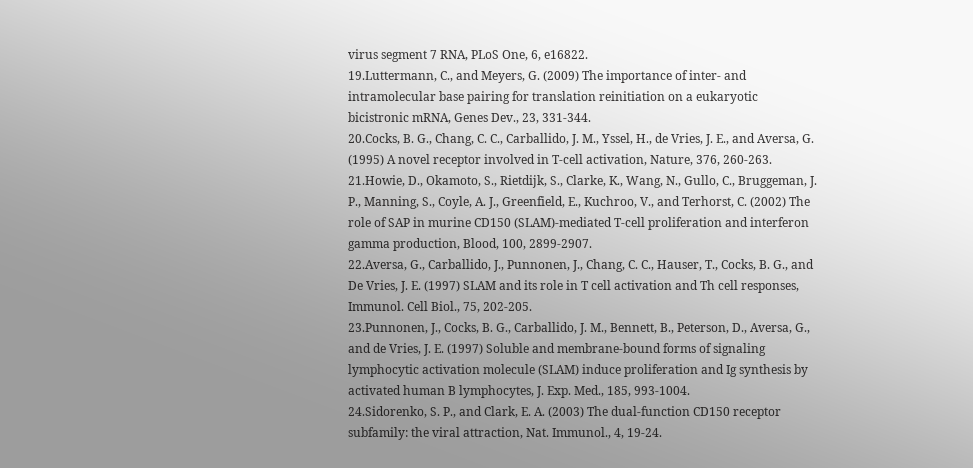virus segment 7 RNA, PLoS One, 6, e16822.
19.Luttermann, C., and Meyers, G. (2009) The importance of inter- and intramolecular base pairing for translation reinitiation on a eukaryotic bicistronic mRNA, Genes Dev., 23, 331-344.
20.Cocks, B. G., Chang, C. C., Carballido, J. M., Yssel, H., de Vries, J. E., and Aversa, G. (1995) A novel receptor involved in T-cell activation, Nature, 376, 260-263.
21.Howie, D., Okamoto, S., Rietdijk, S., Clarke, K., Wang, N., Gullo, C., Bruggeman, J. P., Manning, S., Coyle, A. J., Greenfield, E., Kuchroo, V., and Terhorst, C. (2002) The role of SAP in murine CD150 (SLAM)-mediated T-cell proliferation and interferon gamma production, Blood, 100, 2899-2907.
22.Aversa, G., Carballido, J., Punnonen, J., Chang, C. C., Hauser, T., Cocks, B. G., and De Vries, J. E. (1997) SLAM and its role in T cell activation and Th cell responses, Immunol. Cell Biol., 75, 202-205.
23.Punnonen, J., Cocks, B. G., Carballido, J. M., Bennett, B., Peterson, D., Aversa, G., and de Vries, J. E. (1997) Soluble and membrane-bound forms of signaling lymphocytic activation molecule (SLAM) induce proliferation and Ig synthesis by activated human B lymphocytes, J. Exp. Med., 185, 993-1004.
24.Sidorenko, S. P., and Clark, E. A. (2003) The dual-function CD150 receptor subfamily: the viral attraction, Nat. Immunol., 4, 19-24.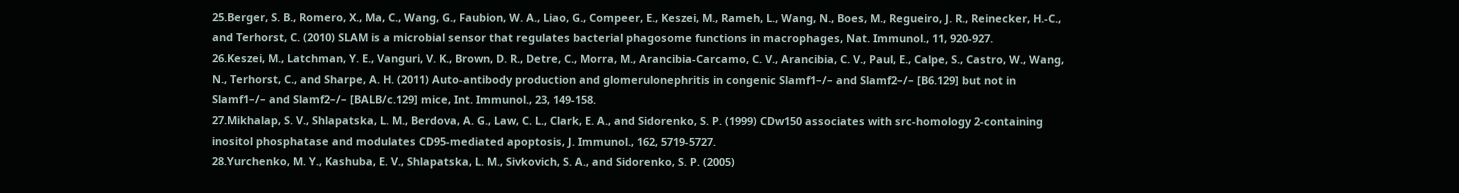25.Berger, S. B., Romero, X., Ma, C., Wang, G., Faubion, W. A., Liao, G., Compeer, E., Keszei, M., Rameh, L., Wang, N., Boes, M., Regueiro, J. R., Reinecker, H.-C., and Terhorst, C. (2010) SLAM is a microbial sensor that regulates bacterial phagosome functions in macrophages, Nat. Immunol., 11, 920-927.
26.Keszei, M., Latchman, Y. E., Vanguri, V. K., Brown, D. R., Detre, C., Morra, M., Arancibia-Carcamo, C. V., Arancibia, C. V., Paul, E., Calpe, S., Castro, W., Wang, N., Terhorst, C., and Sharpe, A. H. (2011) Auto-antibody production and glomerulonephritis in congenic Slamf1–/– and Slamf2–/– [B6.129] but not in Slamf1–/– and Slamf2–/– [BALB/c.129] mice, Int. Immunol., 23, 149-158.
27.Mikhalap, S. V., Shlapatska, L. M., Berdova, A. G., Law, C. L., Clark, E. A., and Sidorenko, S. P. (1999) CDw150 associates with src-homology 2-containing inositol phosphatase and modulates CD95-mediated apoptosis, J. Immunol., 162, 5719-5727.
28.Yurchenko, M. Y., Kashuba, E. V., Shlapatska, L. M., Sivkovich, S. A., and Sidorenko, S. P. (2005)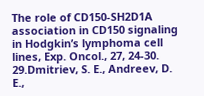The role of CD150-SH2D1A association in CD150 signaling in Hodgkin’s lymphoma cell lines, Exp. Oncol., 27, 24-30.
29.Dmitriev, S. E., Andreev, D. E.,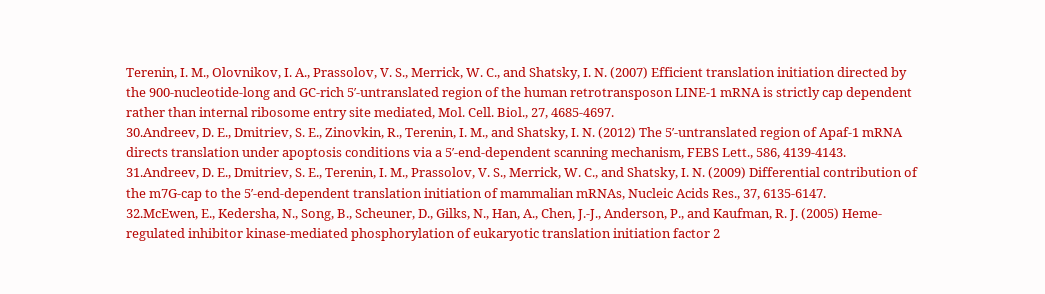Terenin, I. M., Olovnikov, I. A., Prassolov, V. S., Merrick, W. C., and Shatsky, I. N. (2007) Efficient translation initiation directed by the 900-nucleotide-long and GC-rich 5′-untranslated region of the human retrotransposon LINE-1 mRNA is strictly cap dependent rather than internal ribosome entry site mediated, Mol. Cell. Biol., 27, 4685-4697.
30.Andreev, D. E., Dmitriev, S. E., Zinovkin, R., Terenin, I. M., and Shatsky, I. N. (2012) The 5′-untranslated region of Apaf-1 mRNA directs translation under apoptosis conditions via a 5′-end-dependent scanning mechanism, FEBS Lett., 586, 4139-4143.
31.Andreev, D. E., Dmitriev, S. E., Terenin, I. M., Prassolov, V. S., Merrick, W. C., and Shatsky, I. N. (2009) Differential contribution of the m7G-cap to the 5′-end-dependent translation initiation of mammalian mRNAs, Nucleic Acids Res., 37, 6135-6147.
32.McEwen, E., Kedersha, N., Song, B., Scheuner, D., Gilks, N., Han, A., Chen, J.-J., Anderson, P., and Kaufman, R. J. (2005) Heme-regulated inhibitor kinase-mediated phosphorylation of eukaryotic translation initiation factor 2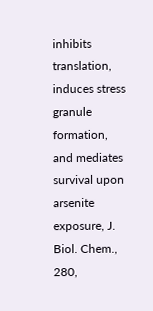inhibits translation, induces stress granule formation, and mediates survival upon arsenite exposure, J. Biol. Chem., 280,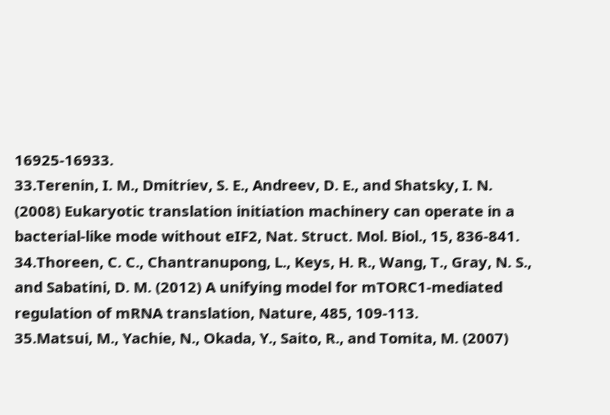16925-16933.
33.Terenin, I. M., Dmitriev, S. E., Andreev, D. E., and Shatsky, I. N. (2008) Eukaryotic translation initiation machinery can operate in a bacterial-like mode without eIF2, Nat. Struct. Mol. Biol., 15, 836-841.
34.Thoreen, C. C., Chantranupong, L., Keys, H. R., Wang, T., Gray, N. S., and Sabatini, D. M. (2012) A unifying model for mTORC1-mediated regulation of mRNA translation, Nature, 485, 109-113.
35.Matsui, M., Yachie, N., Okada, Y., Saito, R., and Tomita, M. (2007)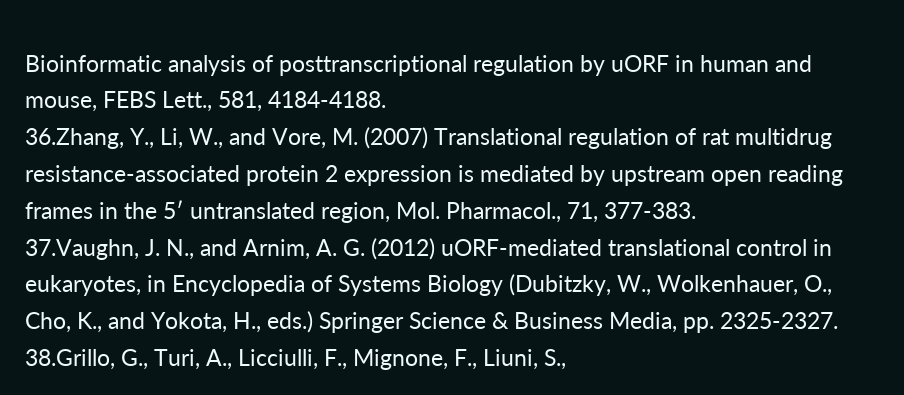Bioinformatic analysis of posttranscriptional regulation by uORF in human and mouse, FEBS Lett., 581, 4184-4188.
36.Zhang, Y., Li, W., and Vore, M. (2007) Translational regulation of rat multidrug resistance-associated protein 2 expression is mediated by upstream open reading frames in the 5′ untranslated region, Mol. Pharmacol., 71, 377-383.
37.Vaughn, J. N., and Arnim, A. G. (2012) uORF-mediated translational control in eukaryotes, in Encyclopedia of Systems Biology (Dubitzky, W., Wolkenhauer, O., Cho, K., and Yokota, H., eds.) Springer Science & Business Media, pp. 2325-2327.
38.Grillo, G., Turi, A., Licciulli, F., Mignone, F., Liuni, S.,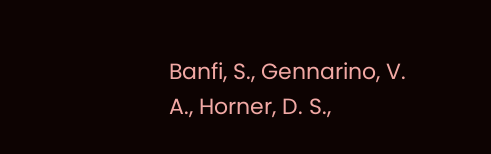Banfi, S., Gennarino, V. A., Horner, D. S.,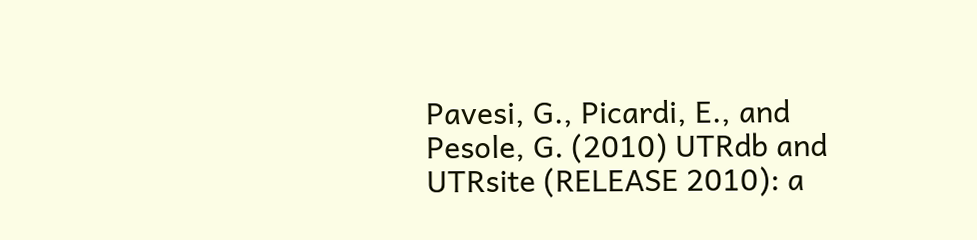Pavesi, G., Picardi, E., and Pesole, G. (2010) UTRdb and UTRsite (RELEASE 2010): a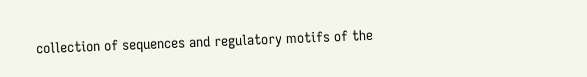collection of sequences and regulatory motifs of the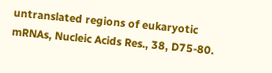untranslated regions of eukaryotic mRNAs, Nucleic Acids Res., 38, D75-80.